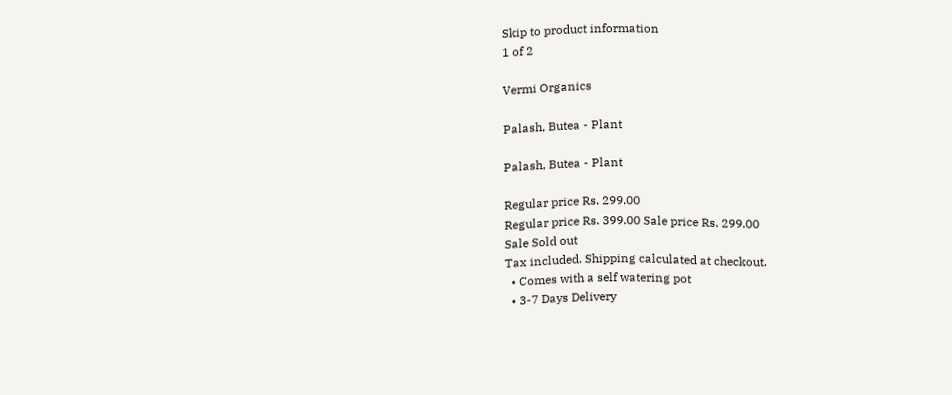Skip to product information
1 of 2

Vermi Organics

Palash, Butea - Plant

Palash, Butea - Plant

Regular price Rs. 299.00
Regular price Rs. 399.00 Sale price Rs. 299.00
Sale Sold out
Tax included. Shipping calculated at checkout.
  • Comes with a self watering pot
  • 3-7 Days Delivery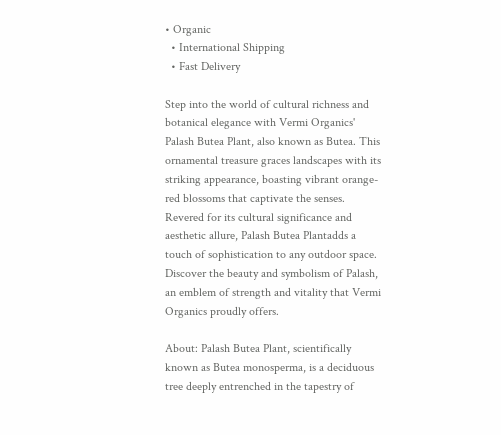• Organic
  • International Shipping
  • Fast Delivery

Step into the world of cultural richness and botanical elegance with Vermi Organics' Palash Butea Plant, also known as Butea. This ornamental treasure graces landscapes with its striking appearance, boasting vibrant orange-red blossoms that captivate the senses. Revered for its cultural significance and aesthetic allure, Palash Butea Plantadds a touch of sophistication to any outdoor space. Discover the beauty and symbolism of Palash, an emblem of strength and vitality that Vermi Organics proudly offers.

About: Palash Butea Plant, scientifically known as Butea monosperma, is a deciduous tree deeply entrenched in the tapestry of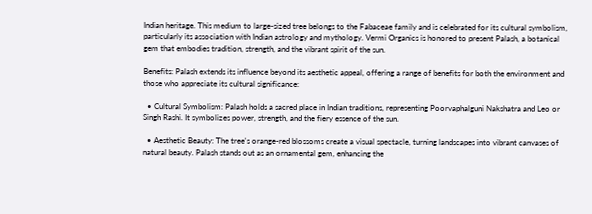Indian heritage. This medium to large-sized tree belongs to the Fabaceae family and is celebrated for its cultural symbolism, particularly its association with Indian astrology and mythology. Vermi Organics is honored to present Palash, a botanical gem that embodies tradition, strength, and the vibrant spirit of the sun.

Benefits: Palash extends its influence beyond its aesthetic appeal, offering a range of benefits for both the environment and those who appreciate its cultural significance:

  • Cultural Symbolism: Palash holds a sacred place in Indian traditions, representing Poorvaphalguni Nakshatra and Leo or Singh Rashi. It symbolizes power, strength, and the fiery essence of the sun.

  • Aesthetic Beauty: The tree's orange-red blossoms create a visual spectacle, turning landscapes into vibrant canvases of natural beauty. Palash stands out as an ornamental gem, enhancing the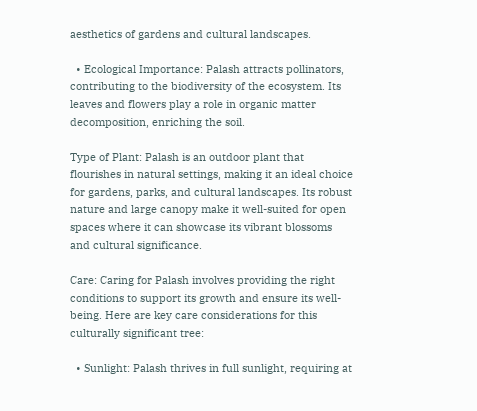aesthetics of gardens and cultural landscapes.

  • Ecological Importance: Palash attracts pollinators, contributing to the biodiversity of the ecosystem. Its leaves and flowers play a role in organic matter decomposition, enriching the soil.

Type of Plant: Palash is an outdoor plant that flourishes in natural settings, making it an ideal choice for gardens, parks, and cultural landscapes. Its robust nature and large canopy make it well-suited for open spaces where it can showcase its vibrant blossoms and cultural significance.

Care: Caring for Palash involves providing the right conditions to support its growth and ensure its well-being. Here are key care considerations for this culturally significant tree:

  • Sunlight: Palash thrives in full sunlight, requiring at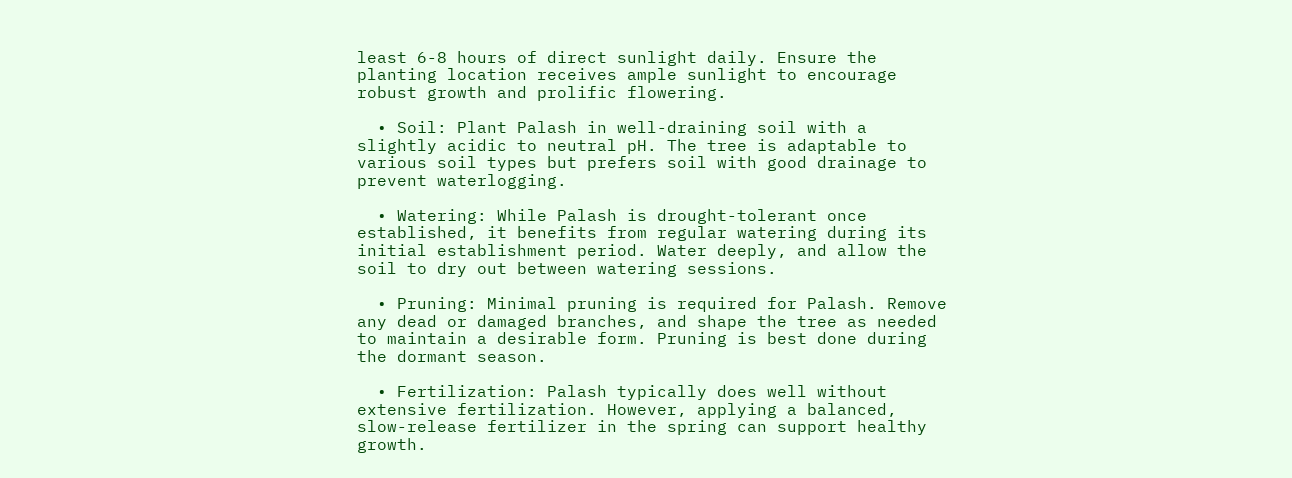least 6-8 hours of direct sunlight daily. Ensure the planting location receives ample sunlight to encourage robust growth and prolific flowering.

  • Soil: Plant Palash in well-draining soil with a slightly acidic to neutral pH. The tree is adaptable to various soil types but prefers soil with good drainage to prevent waterlogging.

  • Watering: While Palash is drought-tolerant once established, it benefits from regular watering during its initial establishment period. Water deeply, and allow the soil to dry out between watering sessions.

  • Pruning: Minimal pruning is required for Palash. Remove any dead or damaged branches, and shape the tree as needed to maintain a desirable form. Pruning is best done during the dormant season.

  • Fertilization: Palash typically does well without extensive fertilization. However, applying a balanced, slow-release fertilizer in the spring can support healthy growth.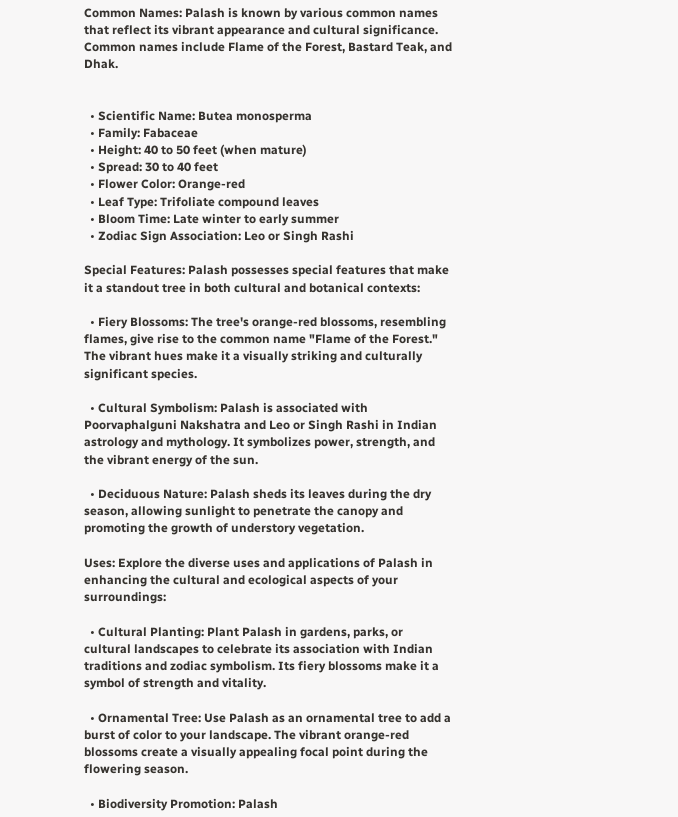Common Names: Palash is known by various common names that reflect its vibrant appearance and cultural significance. Common names include Flame of the Forest, Bastard Teak, and Dhak.


  • Scientific Name: Butea monosperma
  • Family: Fabaceae
  • Height: 40 to 50 feet (when mature)
  • Spread: 30 to 40 feet
  • Flower Color: Orange-red
  • Leaf Type: Trifoliate compound leaves
  • Bloom Time: Late winter to early summer
  • Zodiac Sign Association: Leo or Singh Rashi

Special Features: Palash possesses special features that make it a standout tree in both cultural and botanical contexts:

  • Fiery Blossoms: The tree's orange-red blossoms, resembling flames, give rise to the common name "Flame of the Forest." The vibrant hues make it a visually striking and culturally significant species.

  • Cultural Symbolism: Palash is associated with Poorvaphalguni Nakshatra and Leo or Singh Rashi in Indian astrology and mythology. It symbolizes power, strength, and the vibrant energy of the sun.

  • Deciduous Nature: Palash sheds its leaves during the dry season, allowing sunlight to penetrate the canopy and promoting the growth of understory vegetation.

Uses: Explore the diverse uses and applications of Palash in enhancing the cultural and ecological aspects of your surroundings:

  • Cultural Planting: Plant Palash in gardens, parks, or cultural landscapes to celebrate its association with Indian traditions and zodiac symbolism. Its fiery blossoms make it a symbol of strength and vitality.

  • Ornamental Tree: Use Palash as an ornamental tree to add a burst of color to your landscape. The vibrant orange-red blossoms create a visually appealing focal point during the flowering season.

  • Biodiversity Promotion: Palash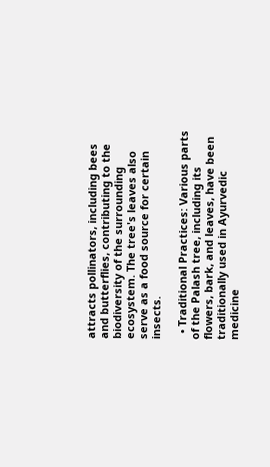attracts pollinators, including bees and butterflies, contributing to the biodiversity of the surrounding ecosystem. The tree's leaves also serve as a food source for certain insects.

  • Traditional Practices: Various parts of the Palash tree, including its flowers, bark, and leaves, have been traditionally used in Ayurvedic medicine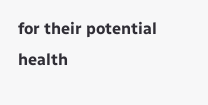for their potential health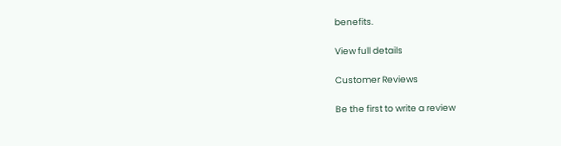benefits.

View full details

Customer Reviews

Be the first to write a review